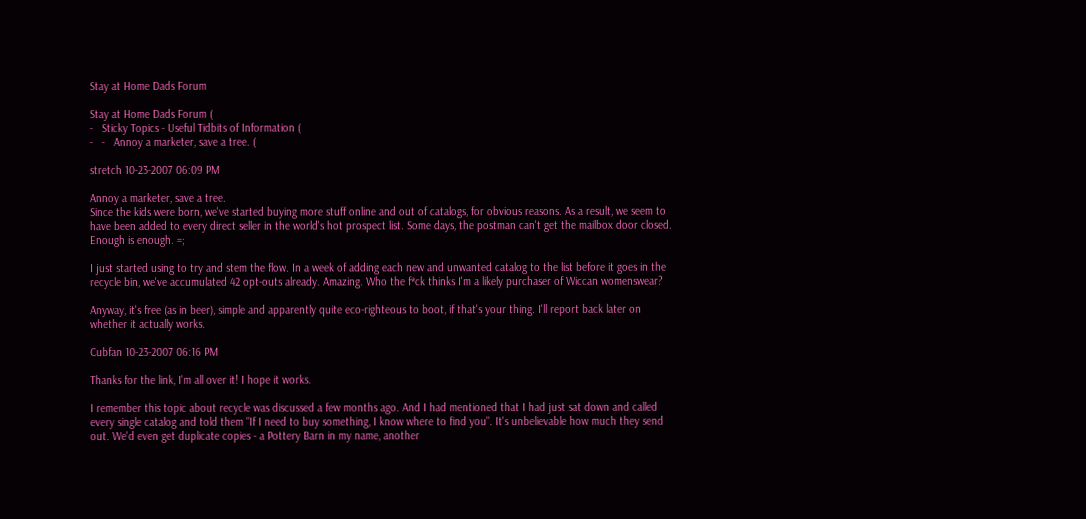Stay at Home Dads Forum

Stay at Home Dads Forum (
-   Sticky Topics - Useful Tidbits of Information (
-   -   Annoy a marketer, save a tree. (

stretch 10-23-2007 06:09 PM

Annoy a marketer, save a tree.
Since the kids were born, we've started buying more stuff online and out of catalogs, for obvious reasons. As a result, we seem to have been added to every direct seller in the world's hot prospect list. Some days, the postman can't get the mailbox door closed. Enough is enough. =;

I just started using to try and stem the flow. In a week of adding each new and unwanted catalog to the list before it goes in the recycle bin, we've accumulated 42 opt-outs already. Amazing. Who the f*ck thinks I'm a likely purchaser of Wiccan womenswear?

Anyway, it's free (as in beer), simple and apparently quite eco-righteous to boot, if that's your thing. I'll report back later on whether it actually works.

Cubfan 10-23-2007 06:16 PM

Thanks for the link, I'm all over it! I hope it works.

I remember this topic about recycle was discussed a few months ago. And I had mentioned that I had just sat down and called every single catalog and told them "If I need to buy something, I know where to find you". It's unbelievable how much they send out. We'd even get duplicate copies - a Pottery Barn in my name, another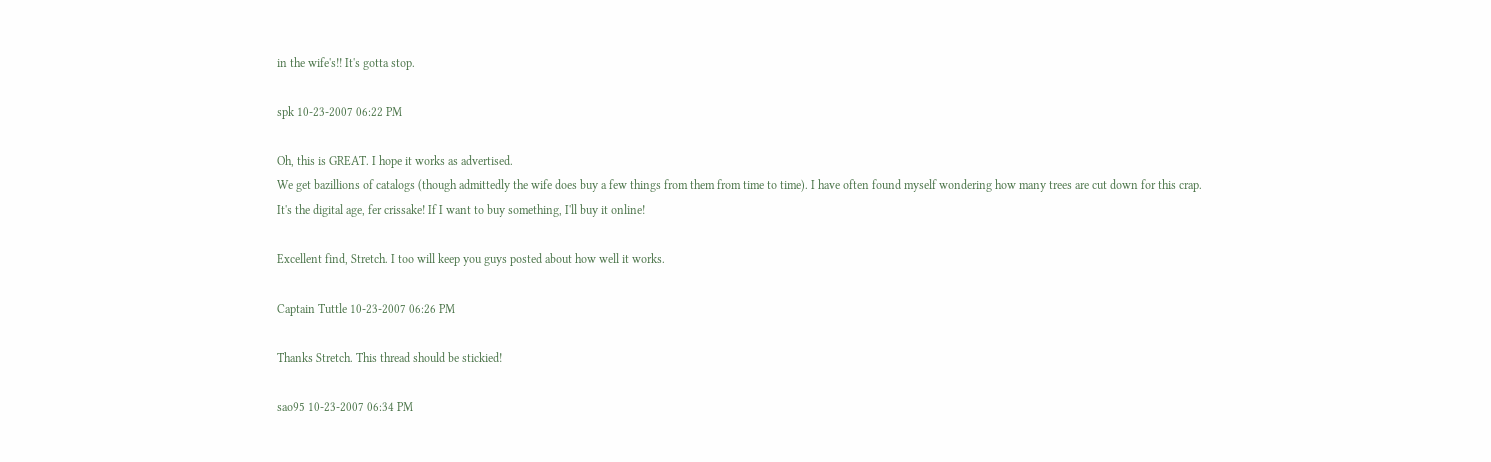in the wife's!! It's gotta stop.

spk 10-23-2007 06:22 PM

Oh, this is GREAT. I hope it works as advertised.
We get bazillions of catalogs (though admittedly the wife does buy a few things from them from time to time). I have often found myself wondering how many trees are cut down for this crap.
It's the digital age, fer crissake! If I want to buy something, I'll buy it online!

Excellent find, Stretch. I too will keep you guys posted about how well it works.

Captain Tuttle 10-23-2007 06:26 PM

Thanks Stretch. This thread should be stickied!

sao95 10-23-2007 06:34 PM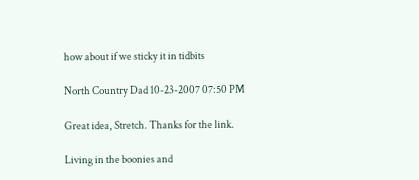how about if we sticky it in tidbits

North Country Dad 10-23-2007 07:50 PM

Great idea, Stretch. Thanks for the link.

Living in the boonies and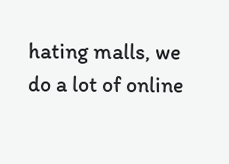hating malls, we do a lot of online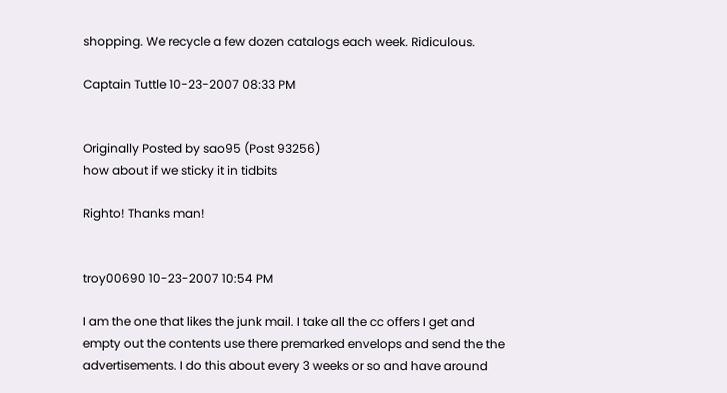shopping. We recycle a few dozen catalogs each week. Ridiculous.

Captain Tuttle 10-23-2007 08:33 PM


Originally Posted by sao95 (Post 93256)
how about if we sticky it in tidbits

Righto! Thanks man!


troy00690 10-23-2007 10:54 PM

I am the one that likes the junk mail. I take all the cc offers I get and empty out the contents use there premarked envelops and send the the advertisements. I do this about every 3 weeks or so and have around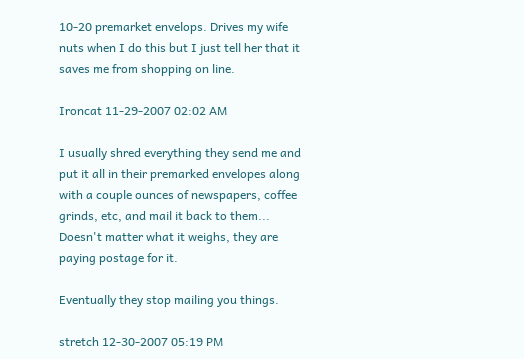10-20 premarket envelops. Drives my wife nuts when I do this but I just tell her that it saves me from shopping on line.

Ironcat 11-29-2007 02:02 AM

I usually shred everything they send me and put it all in their premarked envelopes along with a couple ounces of newspapers, coffee grinds, etc, and mail it back to them...
Doesn't matter what it weighs, they are paying postage for it.

Eventually they stop mailing you things.

stretch 12-30-2007 05:19 PM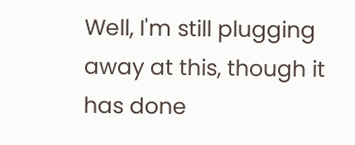Well, I'm still plugging away at this, though it has done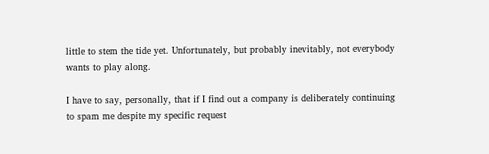little to stem the tide yet. Unfortunately, but probably inevitably, not everybody wants to play along.

I have to say, personally, that if I find out a company is deliberately continuing to spam me despite my specific request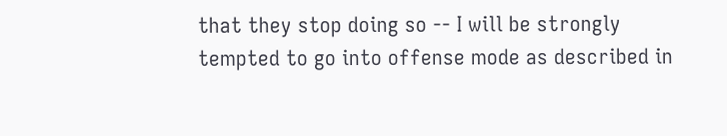that they stop doing so -- I will be strongly tempted to go into offense mode as described in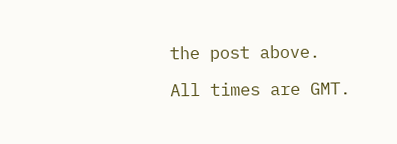the post above.

All times are GMT.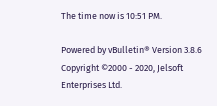The time now is 10:51 PM.

Powered by vBulletin® Version 3.8.6
Copyright ©2000 - 2020, Jelsoft Enterprises Ltd.